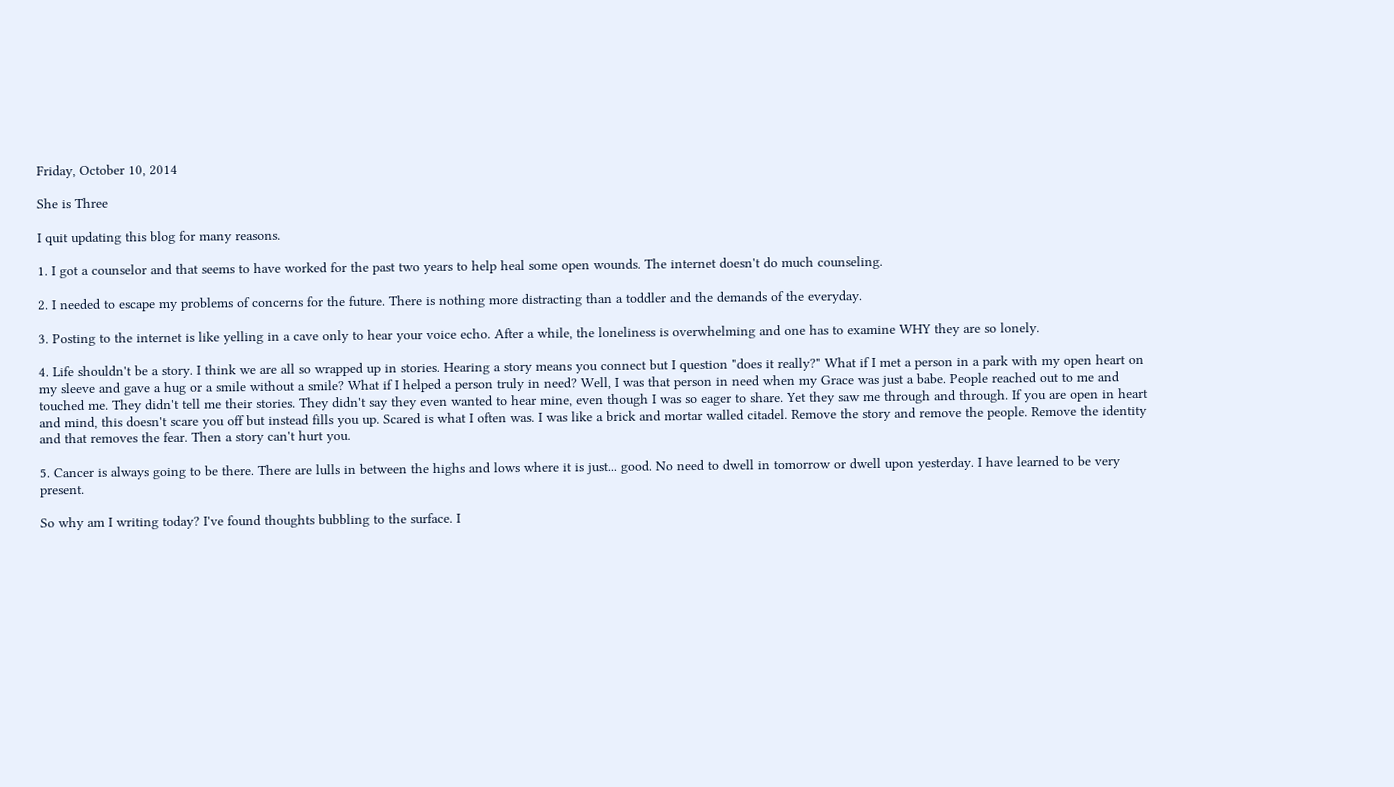Friday, October 10, 2014

She is Three

I quit updating this blog for many reasons.

1. I got a counselor and that seems to have worked for the past two years to help heal some open wounds. The internet doesn't do much counseling.

2. I needed to escape my problems of concerns for the future. There is nothing more distracting than a toddler and the demands of the everyday.

3. Posting to the internet is like yelling in a cave only to hear your voice echo. After a while, the loneliness is overwhelming and one has to examine WHY they are so lonely.

4. Life shouldn't be a story. I think we are all so wrapped up in stories. Hearing a story means you connect but I question "does it really?" What if I met a person in a park with my open heart on my sleeve and gave a hug or a smile without a smile? What if I helped a person truly in need? Well, I was that person in need when my Grace was just a babe. People reached out to me and touched me. They didn't tell me their stories. They didn't say they even wanted to hear mine, even though I was so eager to share. Yet they saw me through and through. If you are open in heart and mind, this doesn't scare you off but instead fills you up. Scared is what I often was. I was like a brick and mortar walled citadel. Remove the story and remove the people. Remove the identity and that removes the fear. Then a story can't hurt you.

5. Cancer is always going to be there. There are lulls in between the highs and lows where it is just... good. No need to dwell in tomorrow or dwell upon yesterday. I have learned to be very present.

So why am I writing today? I've found thoughts bubbling to the surface. I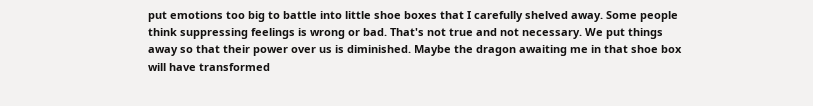put emotions too big to battle into little shoe boxes that I carefully shelved away. Some people think suppressing feelings is wrong or bad. That's not true and not necessary. We put things away so that their power over us is diminished. Maybe the dragon awaiting me in that shoe box will have transformed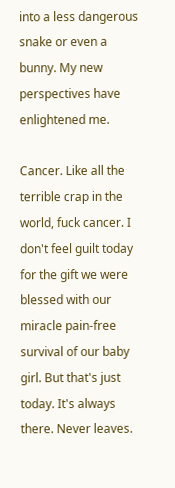into a less dangerous snake or even a bunny. My new perspectives have enlightened me.

Cancer. Like all the terrible crap in the world, fuck cancer. I don't feel guilt today for the gift we were blessed with our miracle pain-free survival of our baby girl. But that's just today. It's always there. Never leaves.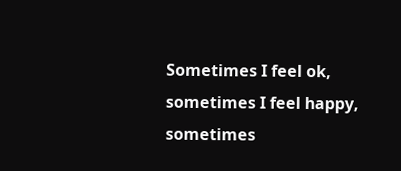Sometimes I feel ok, sometimes I feel happy, sometimes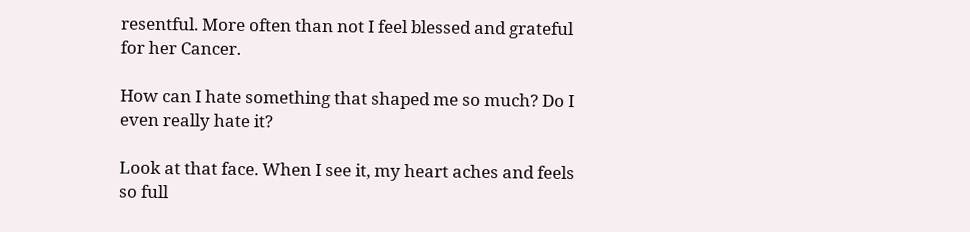resentful. More often than not I feel blessed and grateful for her Cancer.

How can I hate something that shaped me so much? Do I even really hate it?

Look at that face. When I see it, my heart aches and feels so full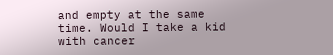and empty at the same time. Would I take a kid with cancer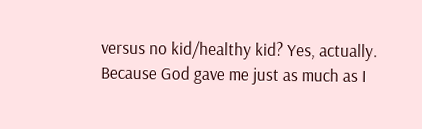versus no kid/healthy kid? Yes, actually. Because God gave me just as much as I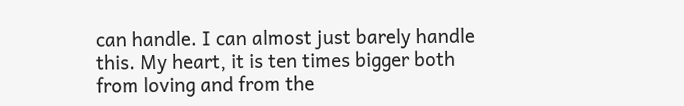can handle. I can almost just barely handle this. My heart, it is ten times bigger both from loving and from the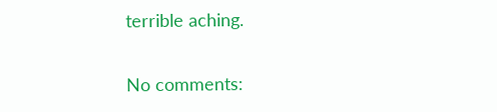terrible aching.

No comments: